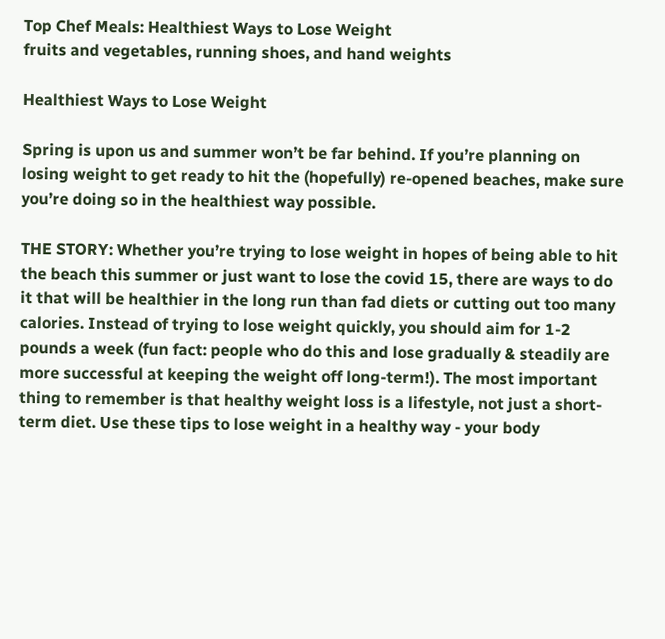Top Chef Meals: Healthiest Ways to Lose Weight
fruits and vegetables, running shoes, and hand weights

Healthiest Ways to Lose Weight

Spring is upon us and summer won’t be far behind. If you’re planning on losing weight to get ready to hit the (hopefully) re-opened beaches, make sure you’re doing so in the healthiest way possible.

THE STORY: Whether you’re trying to lose weight in hopes of being able to hit the beach this summer or just want to lose the covid 15, there are ways to do it that will be healthier in the long run than fad diets or cutting out too many calories. Instead of trying to lose weight quickly, you should aim for 1-2 pounds a week (fun fact: people who do this and lose gradually & steadily are more successful at keeping the weight off long-term!). The most important thing to remember is that healthy weight loss is a lifestyle, not just a short-term diet. Use these tips to lose weight in a healthy way - your body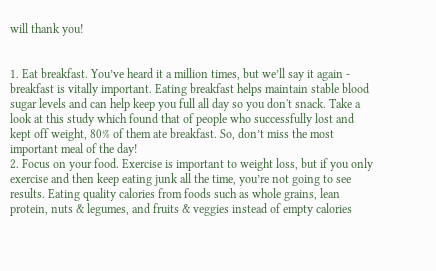will thank you!


1. Eat breakfast. You’ve heard it a million times, but we’ll say it again - breakfast is vitally important. Eating breakfast helps maintain stable blood sugar levels and can help keep you full all day so you don't snack. Take a look at this study which found that of people who successfully lost and kept off weight, 80% of them ate breakfast. So, don’t miss the most important meal of the day!
2. Focus on your food. Exercise is important to weight loss, but if you only exercise and then keep eating junk all the time, you’re not going to see results. Eating quality calories from foods such as whole grains, lean protein, nuts & legumes, and fruits & veggies instead of empty calories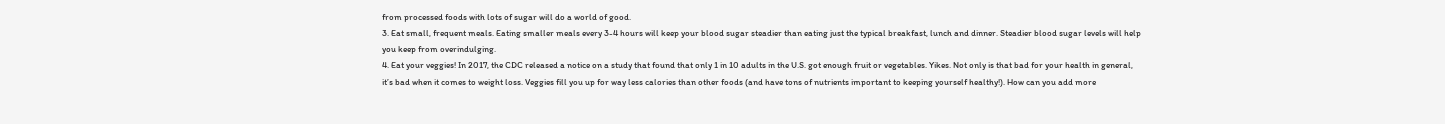from processed foods with lots of sugar will do a world of good.
3. Eat small, frequent meals. Eating smaller meals every 3-4 hours will keep your blood sugar steadier than eating just the typical breakfast, lunch and dinner. Steadier blood sugar levels will help you keep from overindulging.
4. Eat your veggies! In 2017, the CDC released a notice on a study that found that only 1 in 10 adults in the U.S. got enough fruit or vegetables. Yikes. Not only is that bad for your health in general, it’s bad when it comes to weight loss. Veggies fill you up for way less calories than other foods (and have tons of nutrients important to keeping yourself healthy!). How can you add more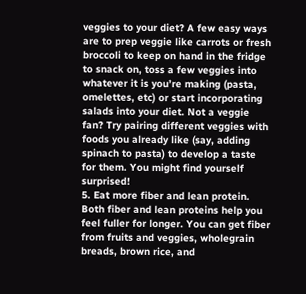veggies to your diet? A few easy ways are to prep veggie like carrots or fresh broccoli to keep on hand in the fridge to snack on, toss a few veggies into whatever it is you’re making (pasta, omelettes, etc) or start incorporating salads into your diet. Not a veggie fan? Try pairing different veggies with foods you already like (say, adding spinach to pasta) to develop a taste for them. You might find yourself surprised!
5. Eat more fiber and lean protein. Both fiber and lean proteins help you feel fuller for longer. You can get fiber from fruits and veggies, wholegrain breads, brown rice, and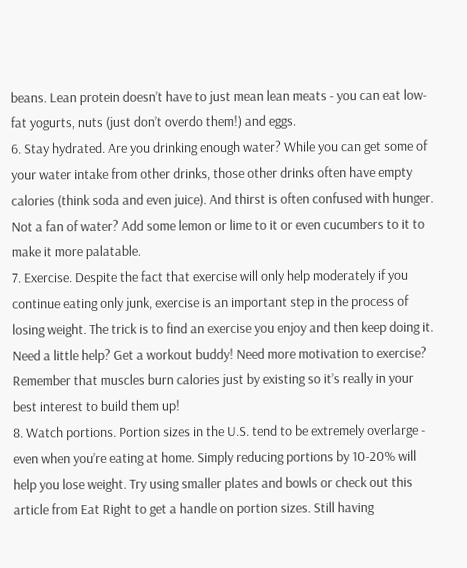beans. Lean protein doesn’t have to just mean lean meats - you can eat low-fat yogurts, nuts (just don’t overdo them!) and eggs.
6. Stay hydrated. Are you drinking enough water? While you can get some of your water intake from other drinks, those other drinks often have empty calories (think soda and even juice). And thirst is often confused with hunger. Not a fan of water? Add some lemon or lime to it or even cucumbers to it to make it more palatable.
7. Exercise. Despite the fact that exercise will only help moderately if you continue eating only junk, exercise is an important step in the process of losing weight. The trick is to find an exercise you enjoy and then keep doing it. Need a little help? Get a workout buddy! Need more motivation to exercise? Remember that muscles burn calories just by existing so it’s really in your best interest to build them up!
8. Watch portions. Portion sizes in the U.S. tend to be extremely overlarge - even when you’re eating at home. Simply reducing portions by 10-20% will help you lose weight. Try using smaller plates and bowls or check out this article from Eat Right to get a handle on portion sizes. Still having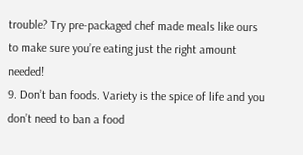trouble? Try pre-packaged chef made meals like ours to make sure you’re eating just the right amount needed!
9. Don’t ban foods. Variety is the spice of life and you don’t need to ban a food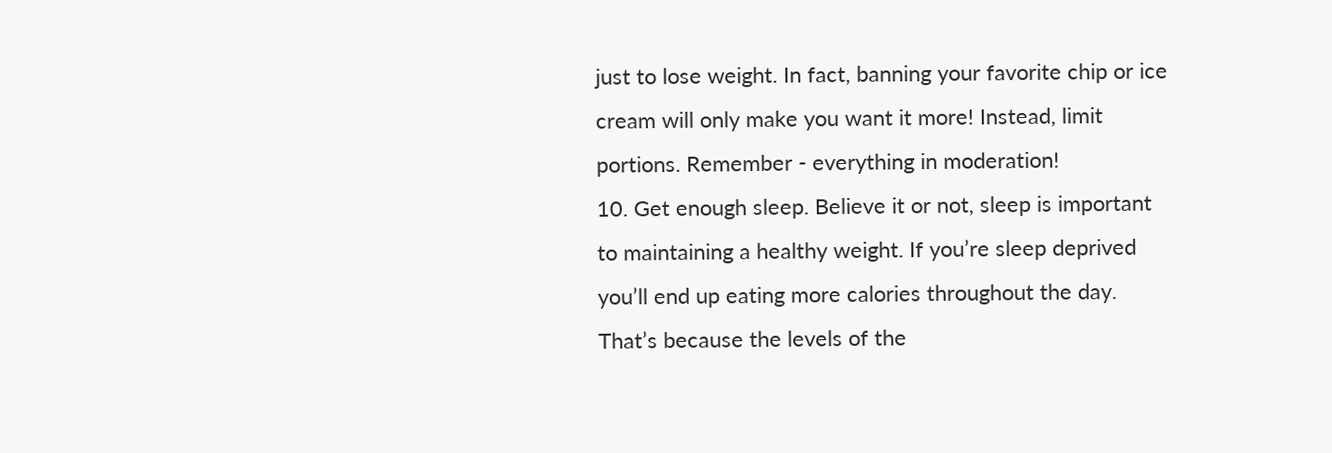just to lose weight. In fact, banning your favorite chip or ice cream will only make you want it more! Instead, limit portions. Remember - everything in moderation!
10. Get enough sleep. Believe it or not, sleep is important to maintaining a healthy weight. If you’re sleep deprived you’ll end up eating more calories throughout the day. That’s because the levels of the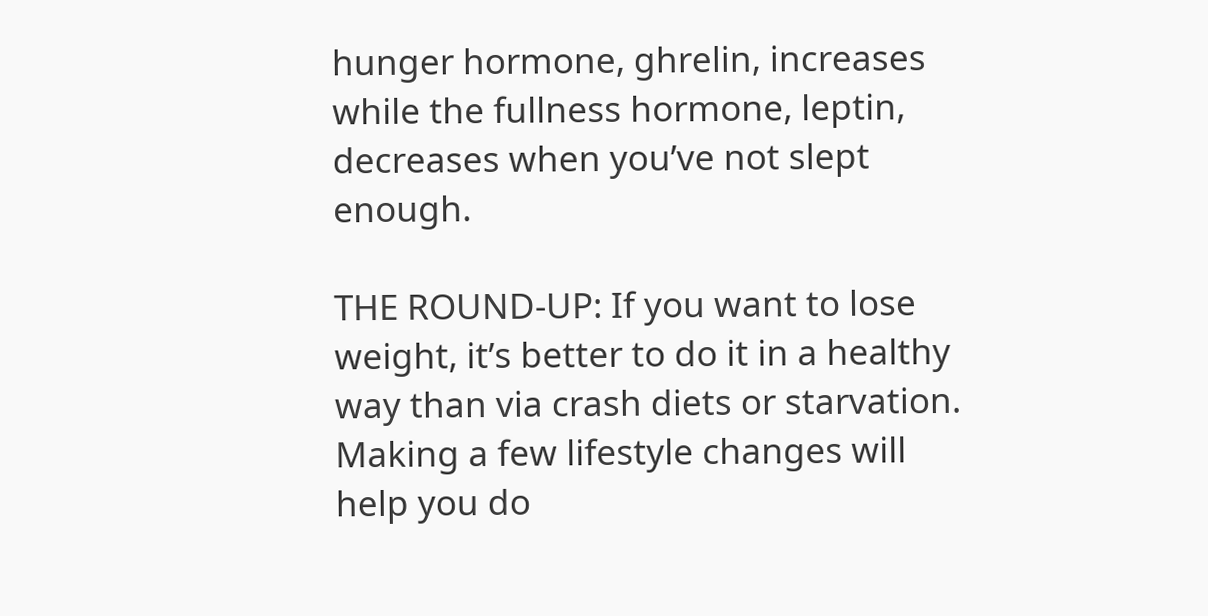hunger hormone, ghrelin, increases while the fullness hormone, leptin, decreases when you’ve not slept enough.

THE ROUND-UP: If you want to lose weight, it’s better to do it in a healthy way than via crash diets or starvation. Making a few lifestyle changes will help you do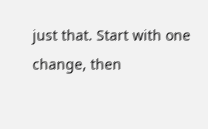just that. Start with one change, then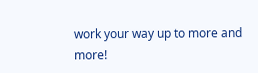work your way up to more and more!